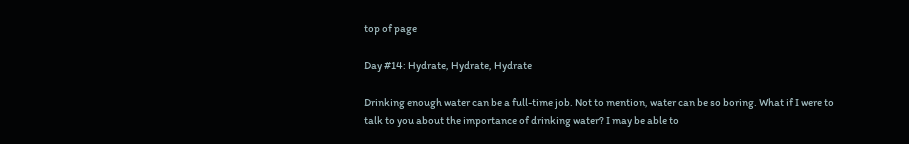top of page

Day #14: Hydrate, Hydrate, Hydrate

Drinking enough water can be a full-time job. Not to mention, water can be so boring. What if I were to talk to you about the importance of drinking water? I may be able to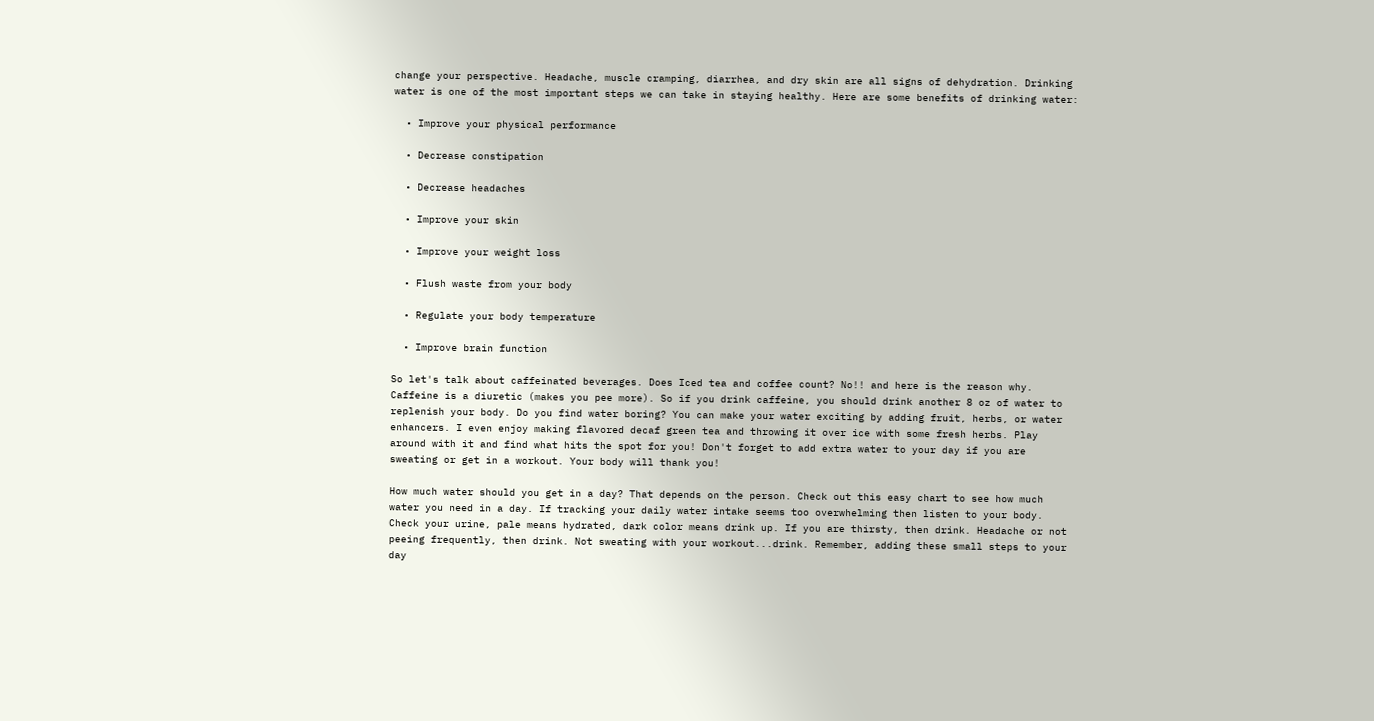change your perspective. Headache, muscle cramping, diarrhea, and dry skin are all signs of dehydration. Drinking water is one of the most important steps we can take in staying healthy. Here are some benefits of drinking water:

  • Improve your physical performance

  • Decrease constipation

  • Decrease headaches

  • Improve your skin

  • Improve your weight loss

  • Flush waste from your body

  • Regulate your body temperature

  • Improve brain function

So let's talk about caffeinated beverages. Does Iced tea and coffee count? No!! and here is the reason why. Caffeine is a diuretic (makes you pee more). So if you drink caffeine, you should drink another 8 oz of water to replenish your body. Do you find water boring? You can make your water exciting by adding fruit, herbs, or water enhancers. I even enjoy making flavored decaf green tea and throwing it over ice with some fresh herbs. Play around with it and find what hits the spot for you! Don't forget to add extra water to your day if you are sweating or get in a workout. Your body will thank you!

How much water should you get in a day? That depends on the person. Check out this easy chart to see how much water you need in a day. If tracking your daily water intake seems too overwhelming then listen to your body. Check your urine, pale means hydrated, dark color means drink up. If you are thirsty, then drink. Headache or not peeing frequently, then drink. Not sweating with your workout...drink. Remember, adding these small steps to your day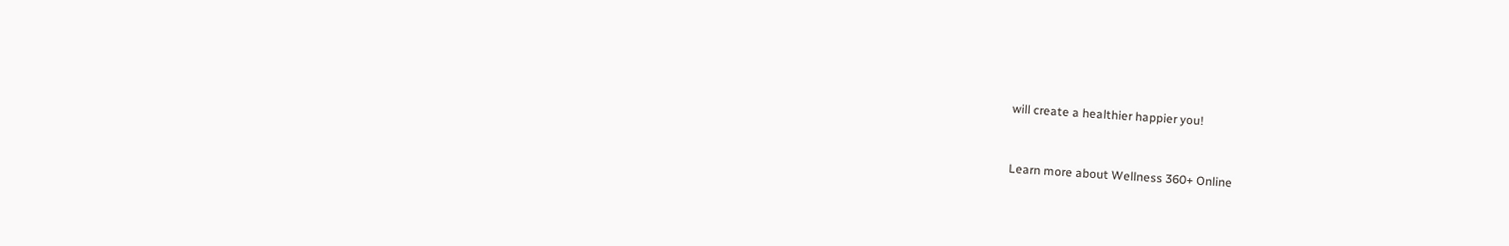will create a healthier happier you!


Learn more about Wellness 360+ Online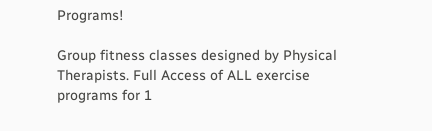Programs!

Group fitness classes designed by Physical Therapists. Full Access of ALL exercise programs for 1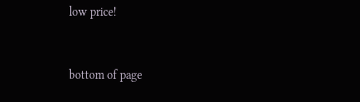low price!


bottom of page